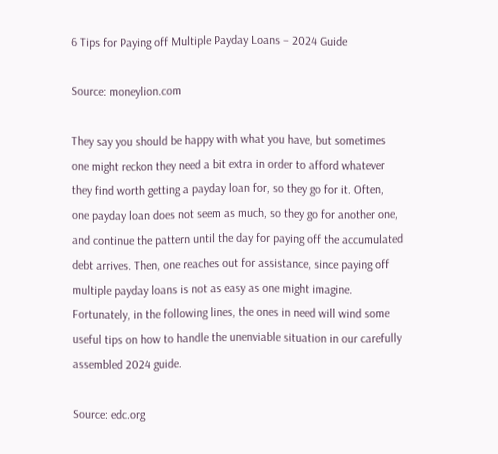6 Tips for Paying off Multiple Payday Loans – 2024 Guide

Source: moneylion.com

They say you should be happy with what you have, but sometimes one might reckon they need a bit extra in order to afford whatever they find worth getting a payday loan for, so they go for it. Often, one payday loan does not seem as much, so they go for another one, and continue the pattern until the day for paying off the accumulated debt arrives. Then, one reaches out for assistance, since paying off multiple payday loans is not as easy as one might imagine. Fortunately, in the following lines, the ones in need will wind some useful tips on how to handle the unenviable situation in our carefully assembled 2024 guide.

Source: edc.org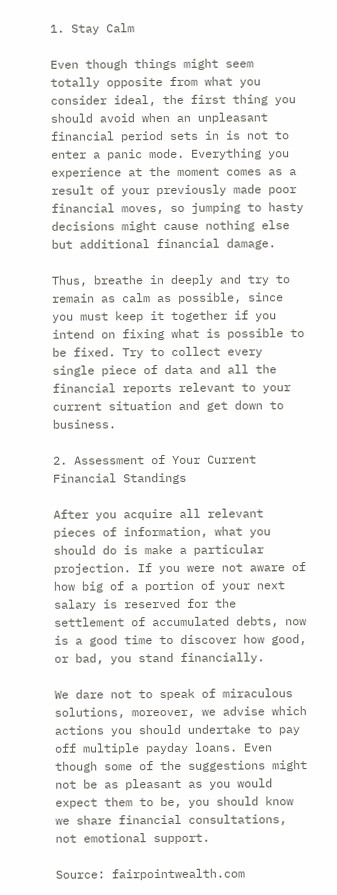1. Stay Calm

Even though things might seem totally opposite from what you consider ideal, the first thing you should avoid when an unpleasant financial period sets in is not to enter a panic mode. Everything you experience at the moment comes as a result of your previously made poor financial moves, so jumping to hasty decisions might cause nothing else but additional financial damage.

Thus, breathe in deeply and try to remain as calm as possible, since you must keep it together if you intend on fixing what is possible to be fixed. Try to collect every single piece of data and all the financial reports relevant to your current situation and get down to business.

2. Assessment of Your Current Financial Standings

After you acquire all relevant pieces of information, what you should do is make a particular projection. If you were not aware of how big of a portion of your next salary is reserved for the settlement of accumulated debts, now is a good time to discover how good, or bad, you stand financially.

We dare not to speak of miraculous solutions, moreover, we advise which actions you should undertake to pay off multiple payday loans. Even though some of the suggestions might not be as pleasant as you would expect them to be, you should know we share financial consultations, not emotional support.

Source: fairpointwealth.com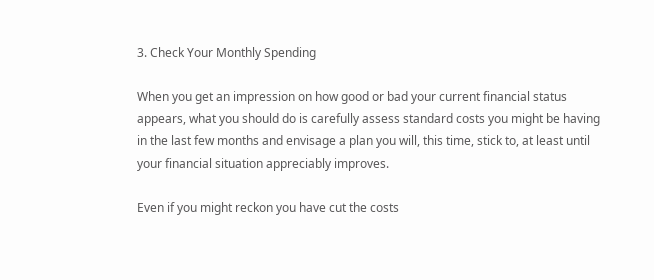3. Check Your Monthly Spending

When you get an impression on how good or bad your current financial status appears, what you should do is carefully assess standard costs you might be having in the last few months and envisage a plan you will, this time, stick to, at least until your financial situation appreciably improves.

Even if you might reckon you have cut the costs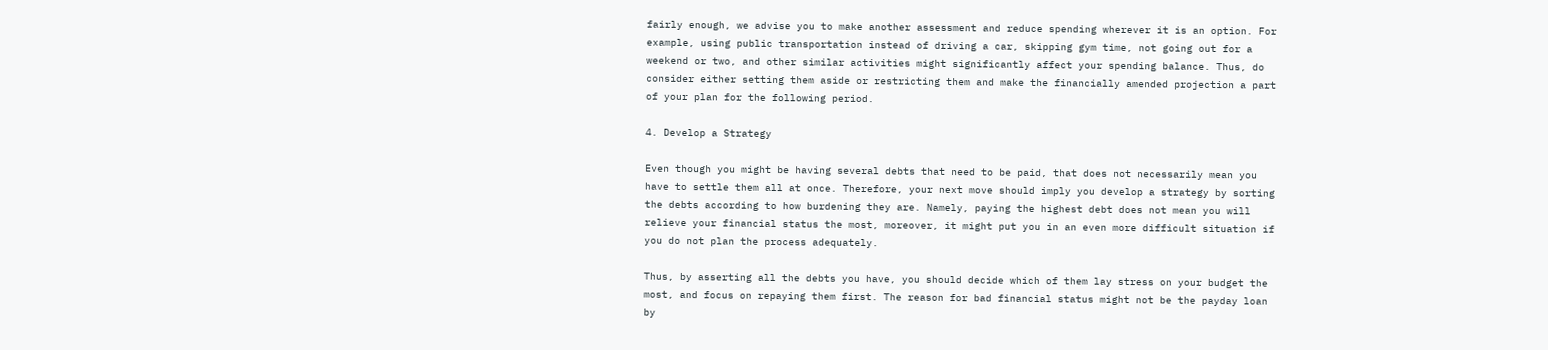fairly enough, we advise you to make another assessment and reduce spending wherever it is an option. For example, using public transportation instead of driving a car, skipping gym time, not going out for a weekend or two, and other similar activities might significantly affect your spending balance. Thus, do consider either setting them aside or restricting them and make the financially amended projection a part of your plan for the following period.

4. Develop a Strategy

Even though you might be having several debts that need to be paid, that does not necessarily mean you have to settle them all at once. Therefore, your next move should imply you develop a strategy by sorting the debts according to how burdening they are. Namely, paying the highest debt does not mean you will relieve your financial status the most, moreover, it might put you in an even more difficult situation if you do not plan the process adequately.

Thus, by asserting all the debts you have, you should decide which of them lay stress on your budget the most, and focus on repaying them first. The reason for bad financial status might not be the payday loan by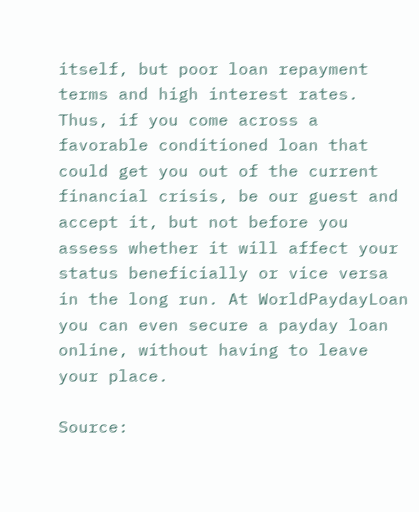itself, but poor loan repayment terms and high interest rates. Thus, if you come across a favorable conditioned loan that could get you out of the current financial crisis, be our guest and accept it, but not before you assess whether it will affect your status beneficially or vice versa in the long run. At WorldPaydayLoan you can even secure a payday loan online, without having to leave your place.

Source: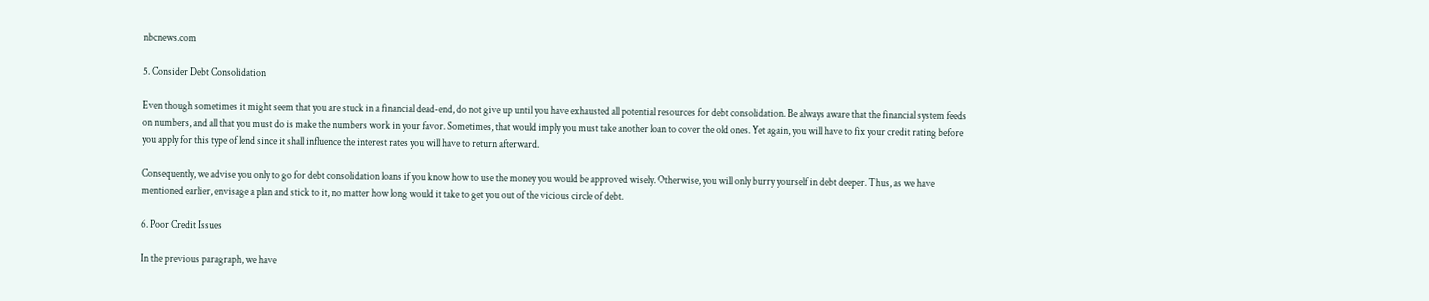nbcnews.com

5. Consider Debt Consolidation

Even though sometimes it might seem that you are stuck in a financial dead-end, do not give up until you have exhausted all potential resources for debt consolidation. Be always aware that the financial system feeds on numbers, and all that you must do is make the numbers work in your favor. Sometimes, that would imply you must take another loan to cover the old ones. Yet again, you will have to fix your credit rating before you apply for this type of lend since it shall influence the interest rates you will have to return afterward.

Consequently, we advise you only to go for debt consolidation loans if you know how to use the money you would be approved wisely. Otherwise, you will only burry yourself in debt deeper. Thus, as we have mentioned earlier, envisage a plan and stick to it, no matter how long would it take to get you out of the vicious circle of debt.

6. Poor Credit Issues

In the previous paragraph, we have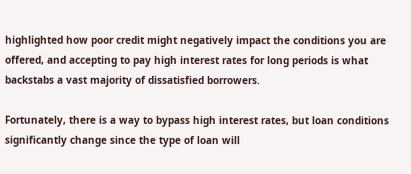highlighted how poor credit might negatively impact the conditions you are offered, and accepting to pay high interest rates for long periods is what backstabs a vast majority of dissatisfied borrowers.

Fortunately, there is a way to bypass high interest rates, but loan conditions significantly change since the type of loan will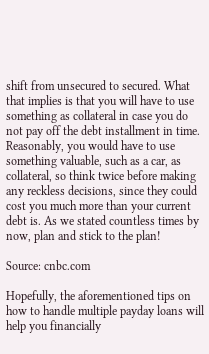shift from unsecured to secured. What that implies is that you will have to use something as collateral in case you do not pay off the debt installment in time. Reasonably, you would have to use something valuable, such as a car, as collateral, so think twice before making any reckless decisions, since they could cost you much more than your current debt is. As we stated countless times by now, plan and stick to the plan!

Source: cnbc.com

Hopefully, the aforementioned tips on how to handle multiple payday loans will help you financially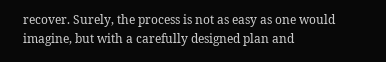recover. Surely, the process is not as easy as one would imagine, but with a carefully designed plan and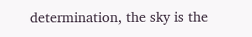determination, the sky is the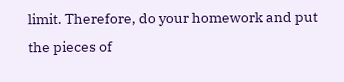limit. Therefore, do your homework and put the pieces of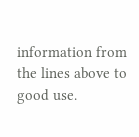information from the lines above to good use.